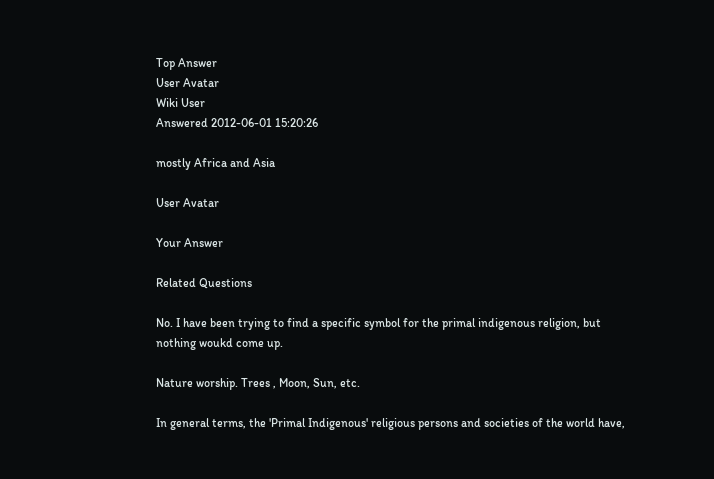Top Answer
User Avatar
Wiki User
Answered 2012-06-01 15:20:26

mostly Africa and Asia

User Avatar

Your Answer

Related Questions

No. I have been trying to find a specific symbol for the primal indigenous religion, but nothing woukd come up.

Nature worship. Trees , Moon, Sun, etc.

In general terms, the 'Primal Indigenous' religious persons and societies of the world have,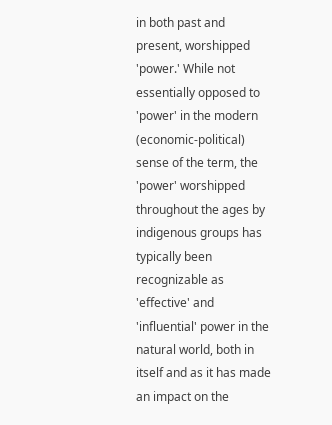in both past and present, worshipped 'power.' While not essentially opposed to 'power' in the modern (economic-political) sense of the term, the 'power' worshipped throughout the ages by indigenous groups has typically been recognizable as 'effective' and 'influential' power in the natural world, both in itself and as it has made an impact on the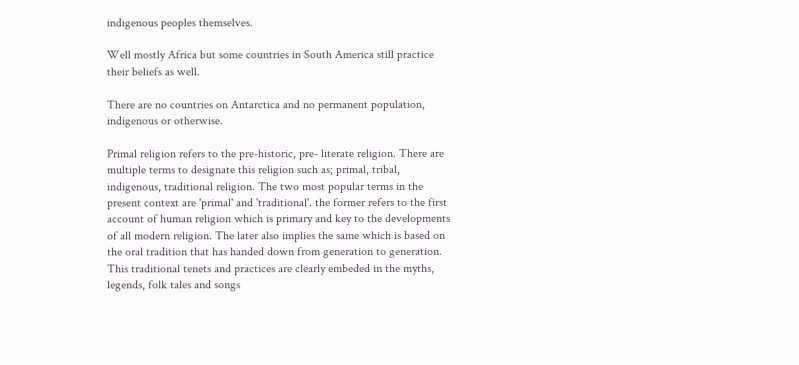indigenous peoples themselves.

Well mostly Africa but some countries in South America still practice their beliefs as well.

There are no countries on Antarctica and no permanent population, indigenous or otherwise.

Primal religion refers to the pre-historic, pre- literate religion. There are multiple terms to designate this religion such as; primal, tribal, indigenous, traditional religion. The two most popular terms in the present context are 'primal' and 'traditional'. the former refers to the first account of human religion which is primary and key to the developments of all modern religion. The later also implies the same which is based on the oral tradition that has handed down from generation to generation. This traditional tenets and practices are clearly embeded in the myths, legends, folk tales and songs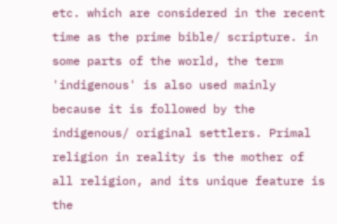etc. which are considered in the recent time as the prime bible/ scripture. in some parts of the world, the term 'indigenous' is also used mainly because it is followed by the indigenous/ original settlers. Primal religion in reality is the mother of all religion, and its unique feature is the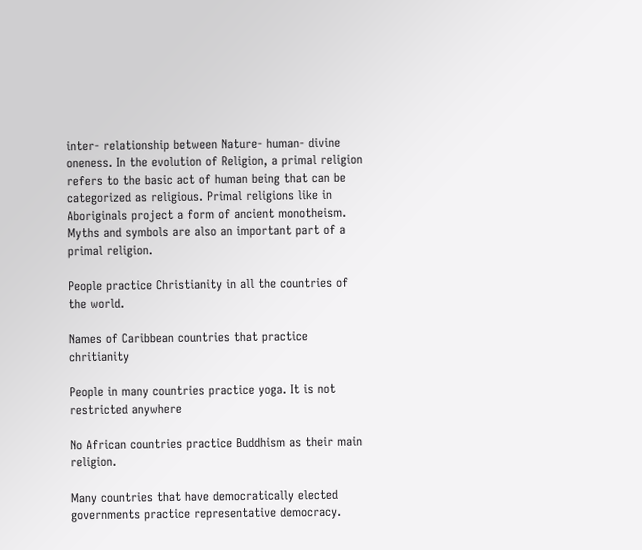inter- relationship between Nature- human- divine oneness. In the evolution of Religion, a primal religion refers to the basic act of human being that can be categorized as religious. Primal religions like in Aboriginals project a form of ancient monotheism. Myths and symbols are also an important part of a primal religion.

People practice Christianity in all the countries of the world.

Names of Caribbean countries that practice chritianity

People in many countries practice yoga. It is not restricted anywhere

No African countries practice Buddhism as their main religion.

Many countries that have democratically elected governments practice representative democracy.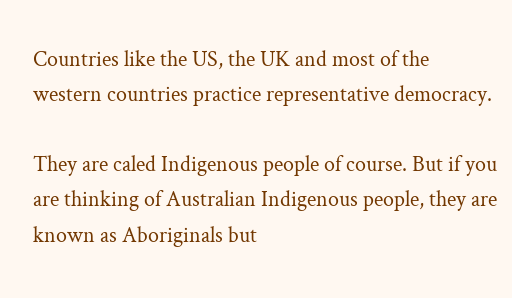Countries like the US, the UK and most of the western countries practice representative democracy.

They are caled Indigenous people of course. But if you are thinking of Australian Indigenous people, they are known as Aboriginals but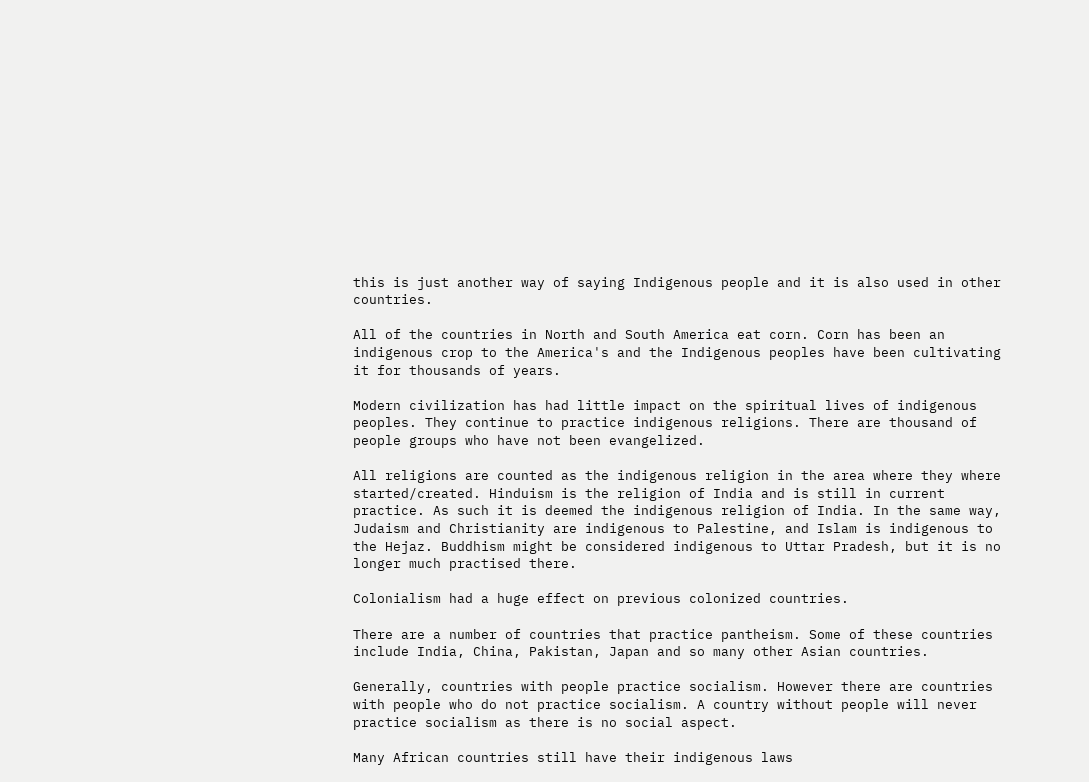this is just another way of saying Indigenous people and it is also used in other countries.

All of the countries in North and South America eat corn. Corn has been an indigenous crop to the America's and the Indigenous peoples have been cultivating it for thousands of years.

Modern civilization has had little impact on the spiritual lives of indigenous peoples. They continue to practice indigenous religions. There are thousand of people groups who have not been evangelized.

All religions are counted as the indigenous religion in the area where they where started/created. Hinduism is the religion of India and is still in current practice. As such it is deemed the indigenous religion of India. In the same way, Judaism and Christianity are indigenous to Palestine, and Islam is indigenous to the Hejaz. Buddhism might be considered indigenous to Uttar Pradesh, but it is no longer much practised there.

Colonialism had a huge effect on previous colonized countries.

There are a number of countries that practice pantheism. Some of these countries include India, China, Pakistan, Japan and so many other Asian countries.

Generally, countries with people practice socialism. However there are countries with people who do not practice socialism. A country without people will never practice socialism as there is no social aspect.

Many African countries still have their indigenous laws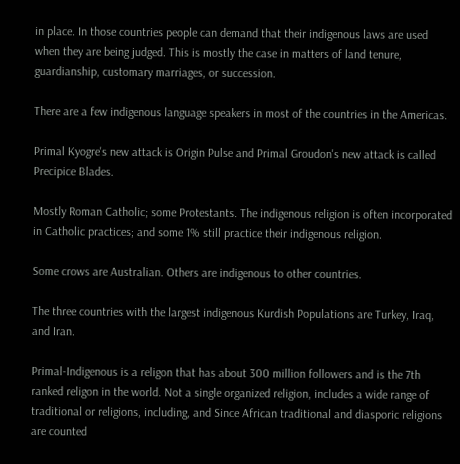in place. In those countries people can demand that their indigenous laws are used when they are being judged. This is mostly the case in matters of land tenure, guardianship, customary marriages, or succession.

There are a few indigenous language speakers in most of the countries in the Americas.

Primal Kyogre's new attack is Origin Pulse and Primal Groudon's new attack is called Precipice Blades.

Mostly Roman Catholic; some Protestants. The indigenous religion is often incorporated in Catholic practices; and some 1% still practice their indigenous religion.

Some crows are Australian. Others are indigenous to other countries.

The three countries with the largest indigenous Kurdish Populations are Turkey, Iraq, and Iran.

Primal-Indigenous is a religon that has about 300 million followers and is the 7th ranked religon in the world. Not a single organized religion, includes a wide range of traditional or religions, including, and Since African traditional and diasporic religions are counted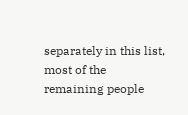separately in this list, most of the remaining people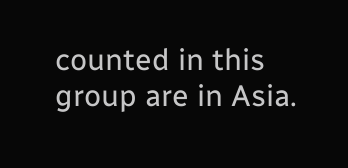counted in this group are in Asia.